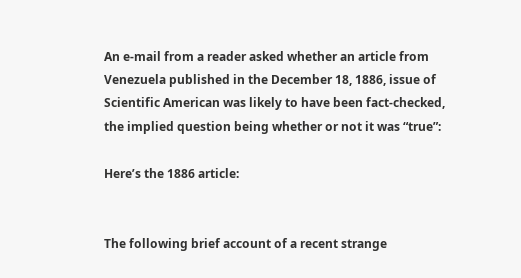An e-mail from a reader asked whether an article from Venezuela published in the December 18, 1886, issue of Scientific American was likely to have been fact-checked, the implied question being whether or not it was “true”:

Here’s the 1886 article:


The following brief account of a recent strange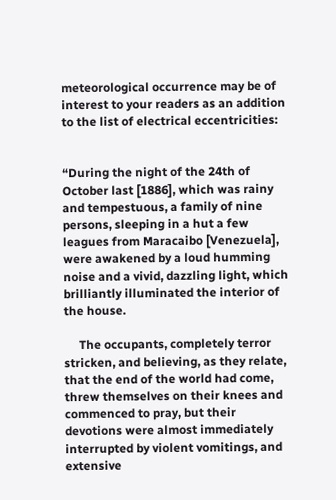meteorological occurrence may be of interest to your readers as an addition to the list of electrical eccentricities:


“During the night of the 24th of October last [1886], which was rainy and tempestuous, a family of nine persons, sleeping in a hut a few leagues from Maracaibo [Venezuela], were awakened by a loud humming noise and a vivid, dazzling light, which brilliantly illuminated the interior of the house.

     The occupants, completely terror stricken, and believing, as they relate, that the end of the world had come, threw themselves on their knees and commenced to pray, but their devotions were almost immediately interrupted by violent vomitings, and extensive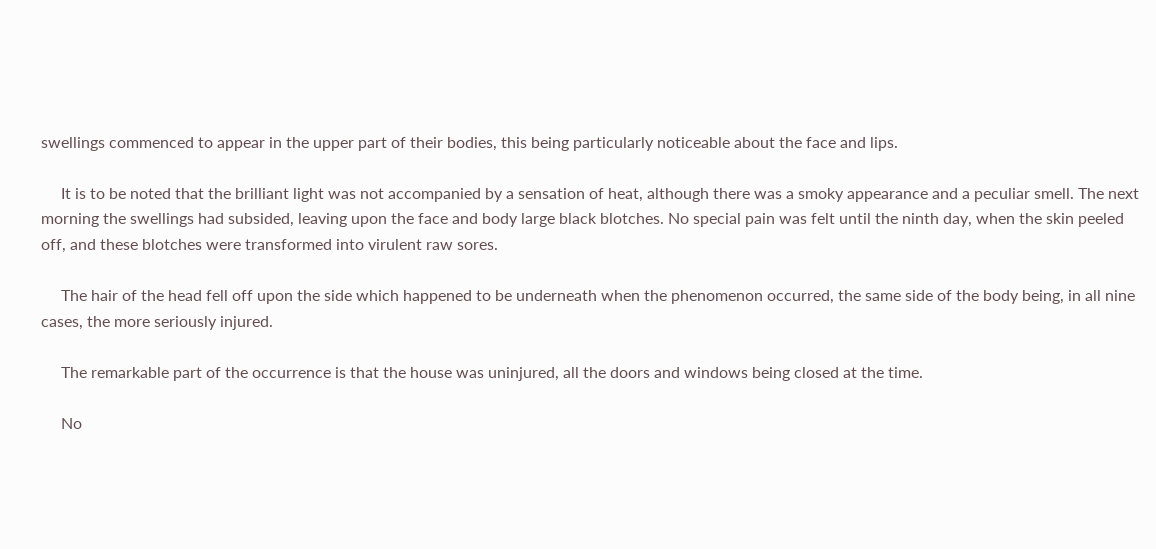swellings commenced to appear in the upper part of their bodies, this being particularly noticeable about the face and lips.

     It is to be noted that the brilliant light was not accompanied by a sensation of heat, although there was a smoky appearance and a peculiar smell. The next morning the swellings had subsided, leaving upon the face and body large black blotches. No special pain was felt until the ninth day, when the skin peeled off, and these blotches were transformed into virulent raw sores.

     The hair of the head fell off upon the side which happened to be underneath when the phenomenon occurred, the same side of the body being, in all nine cases, the more seriously injured.

     The remarkable part of the occurrence is that the house was uninjured, all the doors and windows being closed at the time.

     No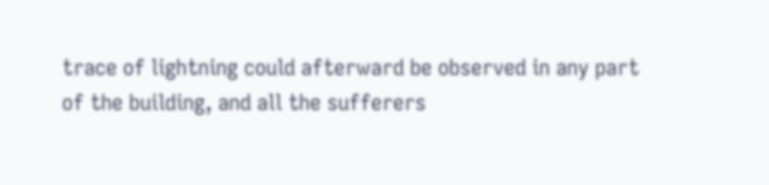trace of lightning could afterward be observed in any part of the building, and all the sufferers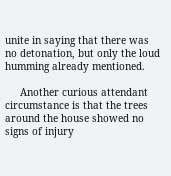unite in saying that there was no detonation, but only the loud humming already mentioned.

     Another curious attendant circumstance is that the trees around the house showed no signs of injury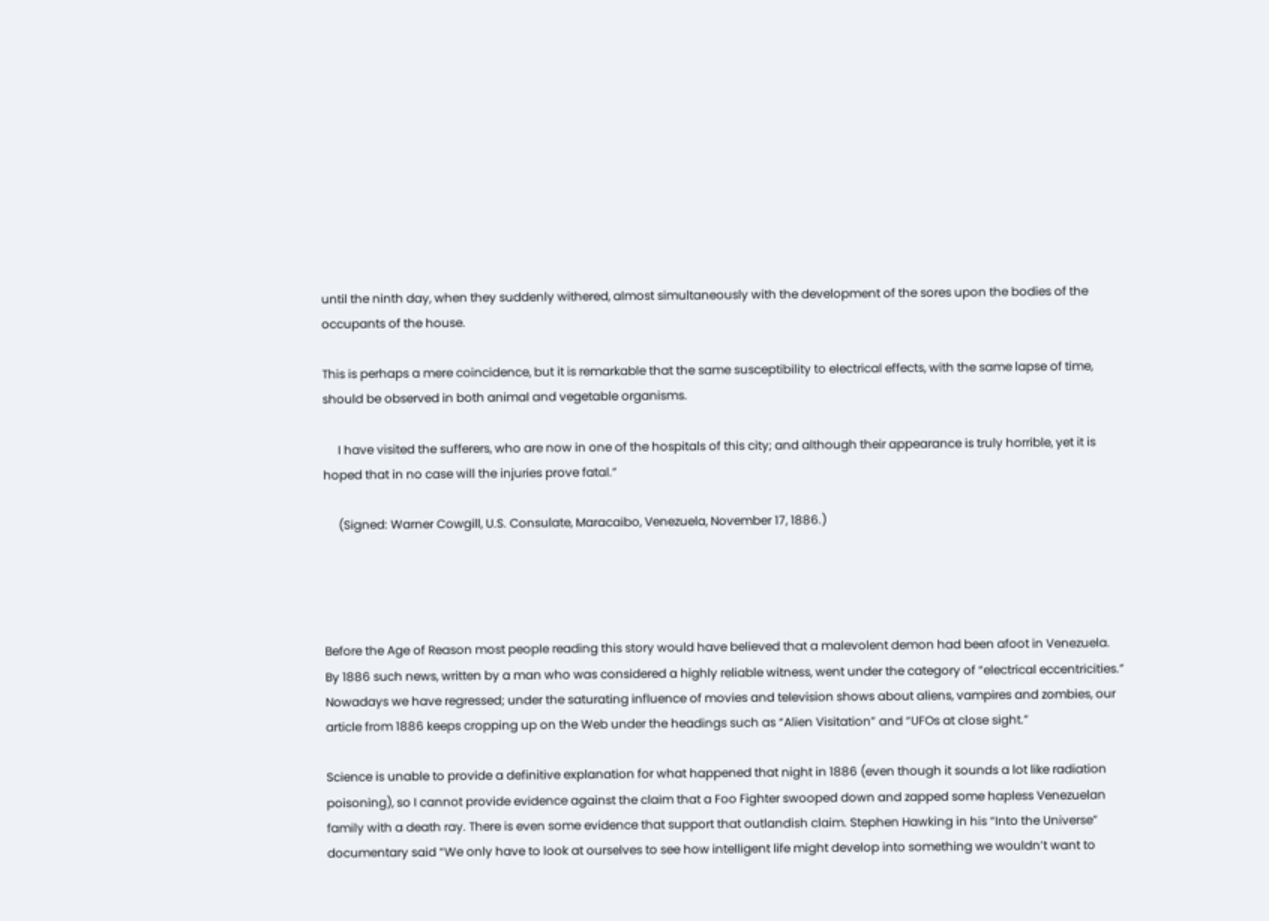until the ninth day, when they suddenly withered, almost simultaneously with the development of the sores upon the bodies of the occupants of the house.

This is perhaps a mere coincidence, but it is remarkable that the same susceptibility to electrical effects, with the same lapse of time, should be observed in both animal and vegetable organisms.

     I have visited the sufferers, who are now in one of the hospitals of this city; and although their appearance is truly horrible, yet it is hoped that in no case will the injuries prove fatal.”

     (Signed: Warner Cowgill, U.S. Consulate, Maracaibo, Venezuela, November 17, 1886.)




Before the Age of Reason most people reading this story would have believed that a malevolent demon had been afoot in Venezuela. By 1886 such news, written by a man who was considered a highly reliable witness, went under the category of “electrical eccentricities.” Nowadays we have regressed; under the saturating influence of movies and television shows about aliens, vampires and zombies, our article from 1886 keeps cropping up on the Web under the headings such as “Alien Visitation” and “UFOs at close sight.”

Science is unable to provide a definitive explanation for what happened that night in 1886 (even though it sounds a lot like radiation poisoning), so I cannot provide evidence against the claim that a Foo Fighter swooped down and zapped some hapless Venezuelan family with a death ray. There is even some evidence that support that outlandish claim. Stephen Hawking in his “Into the Universe” documentary said “We only have to look at ourselves to see how intelligent life might develop into something we wouldn’t want to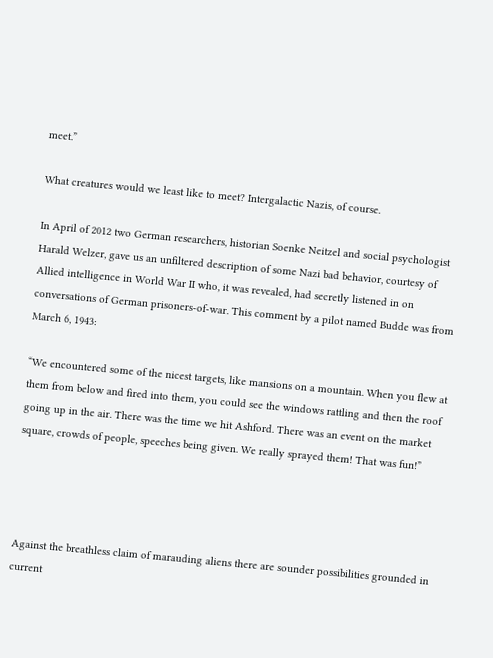meet.”

What creatures would we least like to meet? Intergalactic Nazis, of course.

In April of 2012 two German researchers, historian Soenke Neitzel and social psychologist Harald Welzer, gave us an unfiltered description of some Nazi bad behavior, courtesy of Allied intelligence in World War II who, it was revealed, had secretly listened in on conversations of German prisoners-of-war. This comment by a pilot named Budde was from March 6, 1943:

“We encountered some of the nicest targets, like mansions on a mountain. When you flew at them from below and fired into them, you could see the windows rattling and then the roof going up in the air. There was the time we hit Ashford. There was an event on the market square, crowds of people, speeches being given. We really sprayed them! That was fun!”




Against the breathless claim of marauding aliens there are sounder possibilities grounded in current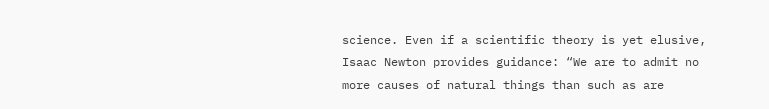science. Even if a scientific theory is yet elusive, Isaac Newton provides guidance: “We are to admit no more causes of natural things than such as are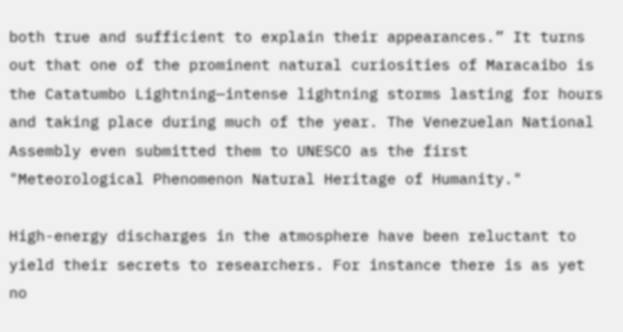both true and sufficient to explain their appearances.” It turns out that one of the prominent natural curiosities of Maracaibo is the Catatumbo Lightning—intense lightning storms lasting for hours and taking place during much of the year. The Venezuelan National Assembly even submitted them to UNESCO as the first "Meteorological Phenomenon Natural Heritage of Humanity."

High-energy discharges in the atmosphere have been reluctant to yield their secrets to researchers. For instance there is as yet no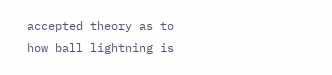accepted theory as to how ball lightning is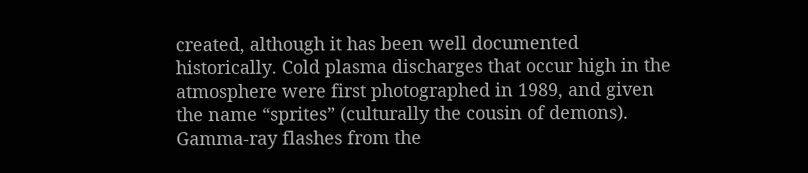created, although it has been well documented historically. Cold plasma discharges that occur high in the atmosphere were first photographed in 1989, and given the name “sprites” (culturally the cousin of demons). Gamma-ray flashes from the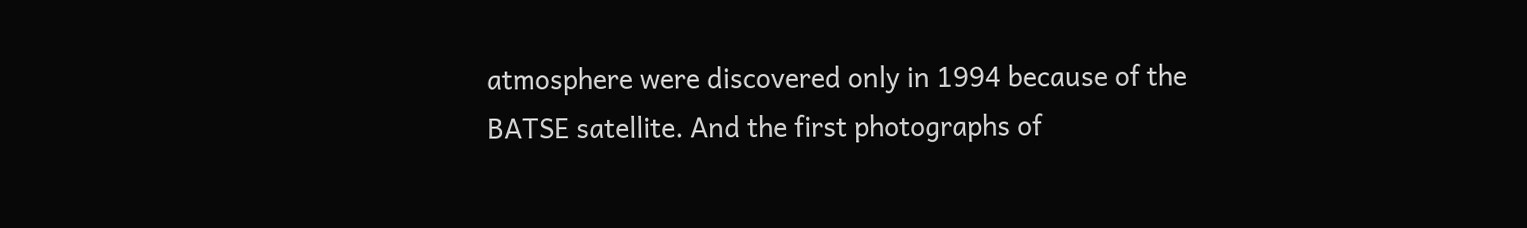atmosphere were discovered only in 1994 because of the BATSE satellite. And the first photographs of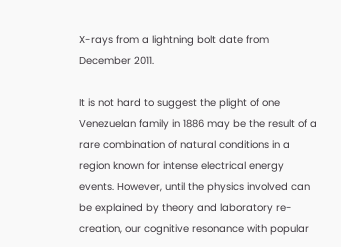X-rays from a lightning bolt date from  December 2011.

It is not hard to suggest the plight of one Venezuelan family in 1886 may be the result of a rare combination of natural conditions in a region known for intense electrical energy events. However, until the physics involved can be explained by theory and laboratory re-creation, our cognitive resonance with popular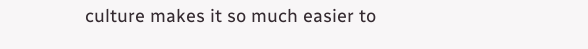culture makes it so much easier to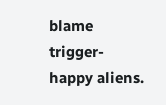blame trigger-happy aliens.